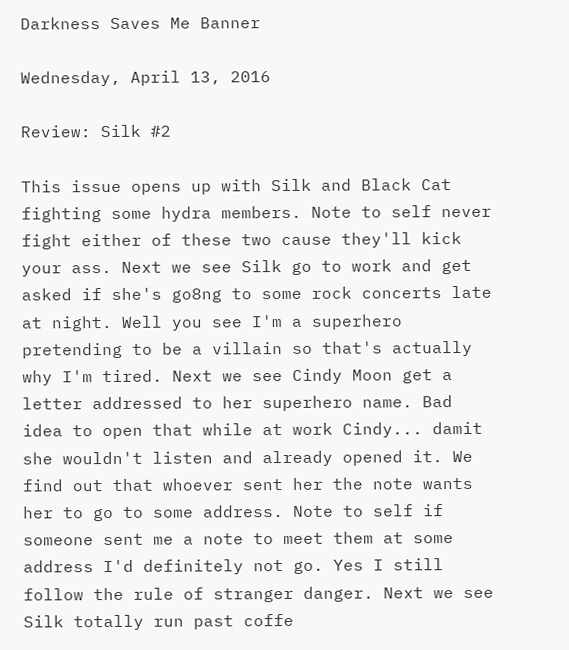Darkness Saves Me Banner

Wednesday, April 13, 2016

Review: Silk #2

This issue opens up with Silk and Black Cat fighting some hydra members. Note to self never fight either of these two cause they'll kick your ass. Next we see Silk go to work and get asked if she's go8ng to some rock concerts late at night. Well you see I'm a superhero pretending to be a villain so that's actually why I'm tired. Next we see Cindy Moon get a letter addressed to her superhero name. Bad idea to open that while at work Cindy... damit she wouldn't listen and already opened it. We find out that whoever sent her the note wants her to go to some address. Note to self if someone sent me a note to meet them at some address I'd definitely not go. Yes I still follow the rule of stranger danger. Next we see Silk totally run past coffe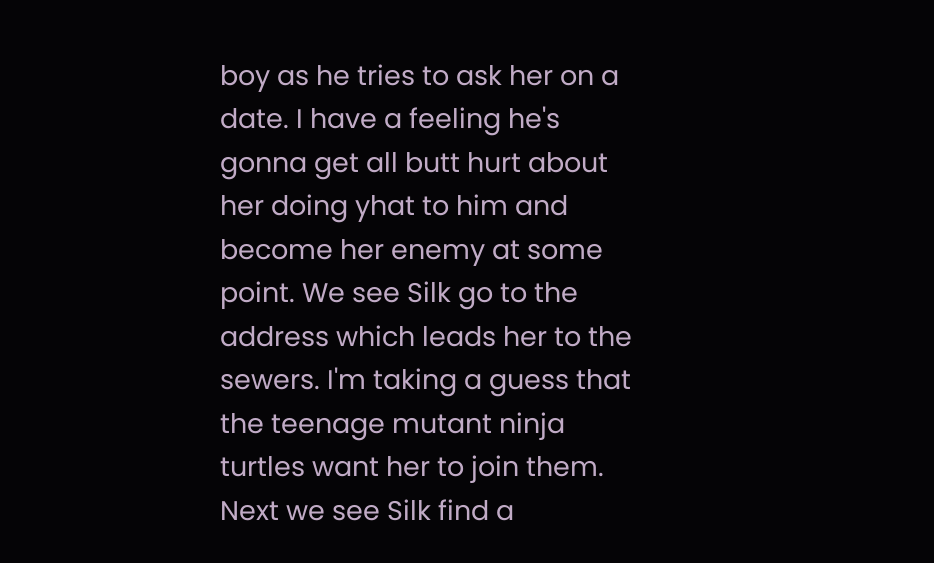boy as he tries to ask her on a date. I have a feeling he's gonna get all butt hurt about her doing yhat to him and become her enemy at some point. We see Silk go to the address which leads her to the sewers. I'm taking a guess that the teenage mutant ninja turtles want her to join them. Next we see Silk find a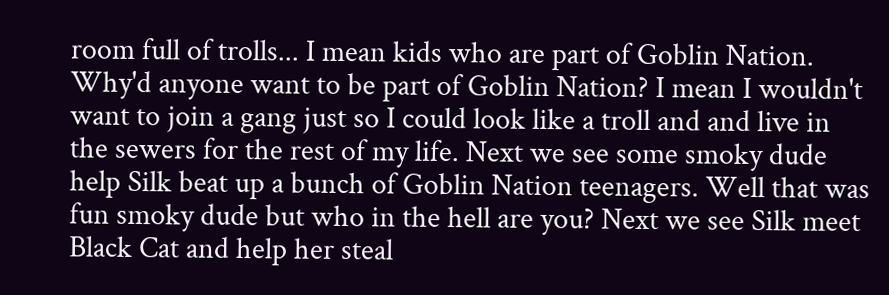room full of trolls... I mean kids who are part of Goblin Nation. Why'd anyone want to be part of Goblin Nation? I mean I wouldn't want to join a gang just so I could look like a troll and and live in the sewers for the rest of my life. Next we see some smoky dude help Silk beat up a bunch of Goblin Nation teenagers. Well that was fun smoky dude but who in the hell are you? Next we see Silk meet Black Cat and help her steal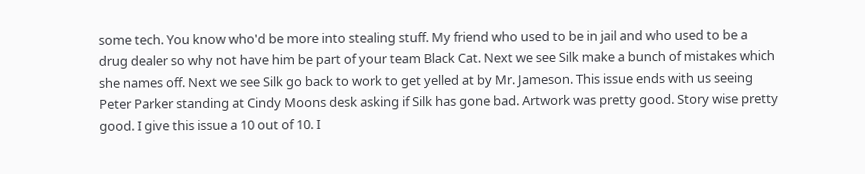some tech. You know who'd be more into stealing stuff. My friend who used to be in jail and who used to be a drug dealer so why not have him be part of your team Black Cat. Next we see Silk make a bunch of mistakes which she names off. Next we see Silk go back to work to get yelled at by Mr. Jameson. This issue ends with us seeing Peter Parker standing at Cindy Moons desk asking if Silk has gone bad. Artwork was pretty good. Story wise pretty good. I give this issue a 10 out of 10. I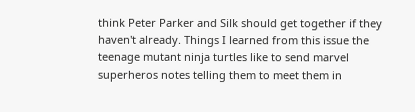think Peter Parker and Silk should get together if they haven't already. Things I learned from this issue the teenage mutant ninja turtles like to send marvel superheros notes telling them to meet them in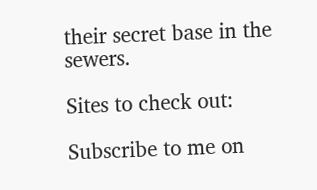their secret base in the sewers.

Sites to check out:

Subscribe to me on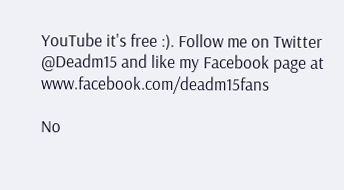YouTube it's free :). Follow me on Twitter @Deadm15 and like my Facebook page at www.facebook.com/deadm15fans

No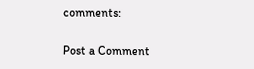comments:

Post a Comment